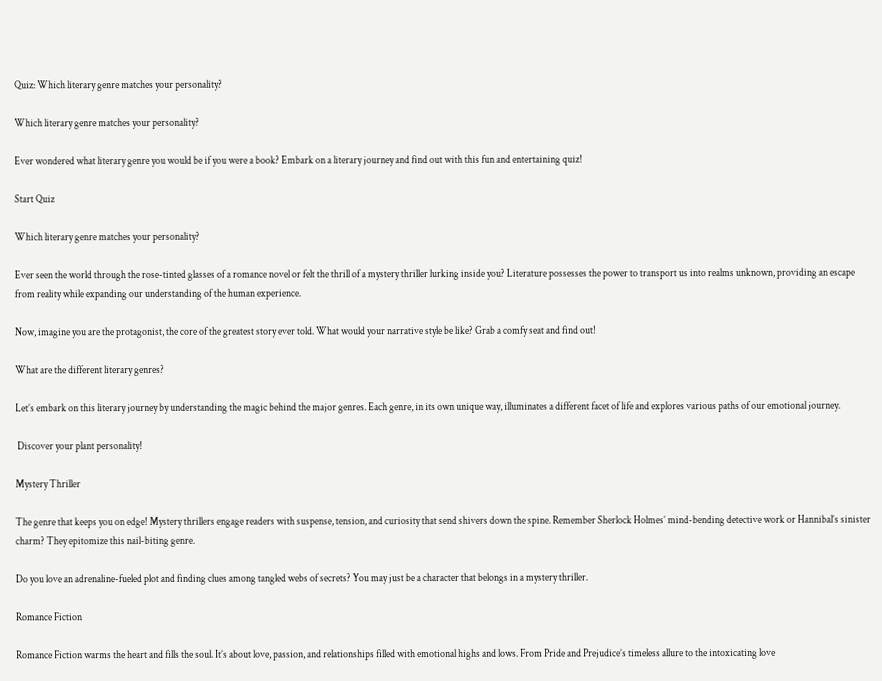Quiz: Which literary genre matches your personality?

Which literary genre matches your personality?

Ever wondered what literary genre you would be if you were a book? Embark on a literary journey and find out with this fun and entertaining quiz!

Start Quiz

Which literary genre matches your personality?

Ever seen the world through the rose-tinted glasses of a romance novel or felt the thrill of a mystery thriller lurking inside you? Literature possesses the power to transport us into realms unknown, providing an escape from reality while expanding our understanding of the human experience.

Now, imagine you are the protagonist, the core of the greatest story ever told. What would your narrative style be like? Grab a comfy seat and find out!

What are the different literary genres?

Let’s embark on this literary journey by understanding the magic behind the major genres. Each genre, in its own unique way, illuminates a different facet of life and explores various paths of our emotional journey.

 Discover your plant personality!

Mystery Thriller

The genre that keeps you on edge! Mystery thrillers engage readers with suspense, tension, and curiosity that send shivers down the spine. Remember Sherlock Holmes’ mind-bending detective work or Hannibal’s sinister charm? They epitomize this nail-biting genre.

Do you love an adrenaline-fueled plot and finding clues among tangled webs of secrets? You may just be a character that belongs in a mystery thriller.

Romance Fiction

Romance Fiction warms the heart and fills the soul. It’s about love, passion, and relationships filled with emotional highs and lows. From Pride and Prejudice’s timeless allure to the intoxicating love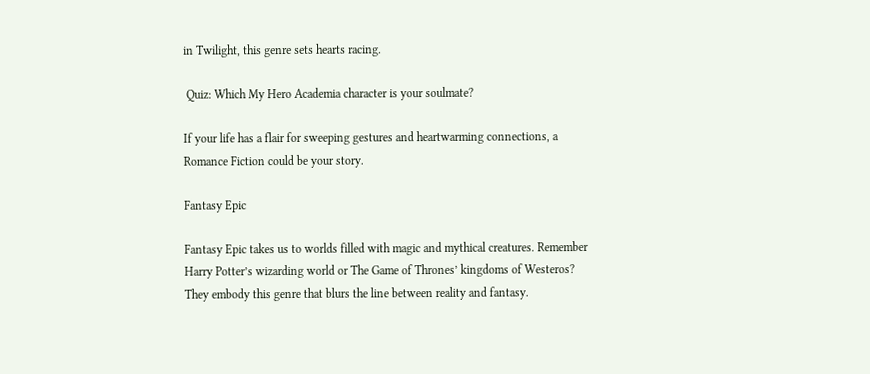in Twilight, this genre sets hearts racing.

 Quiz: Which My Hero Academia character is your soulmate?

If your life has a flair for sweeping gestures and heartwarming connections, a Romance Fiction could be your story.

Fantasy Epic

Fantasy Epic takes us to worlds filled with magic and mythical creatures. Remember Harry Potter’s wizarding world or The Game of Thrones’ kingdoms of Westeros? They embody this genre that blurs the line between reality and fantasy.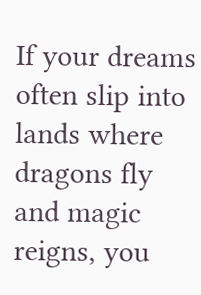If your dreams often slip into lands where dragons fly and magic reigns, you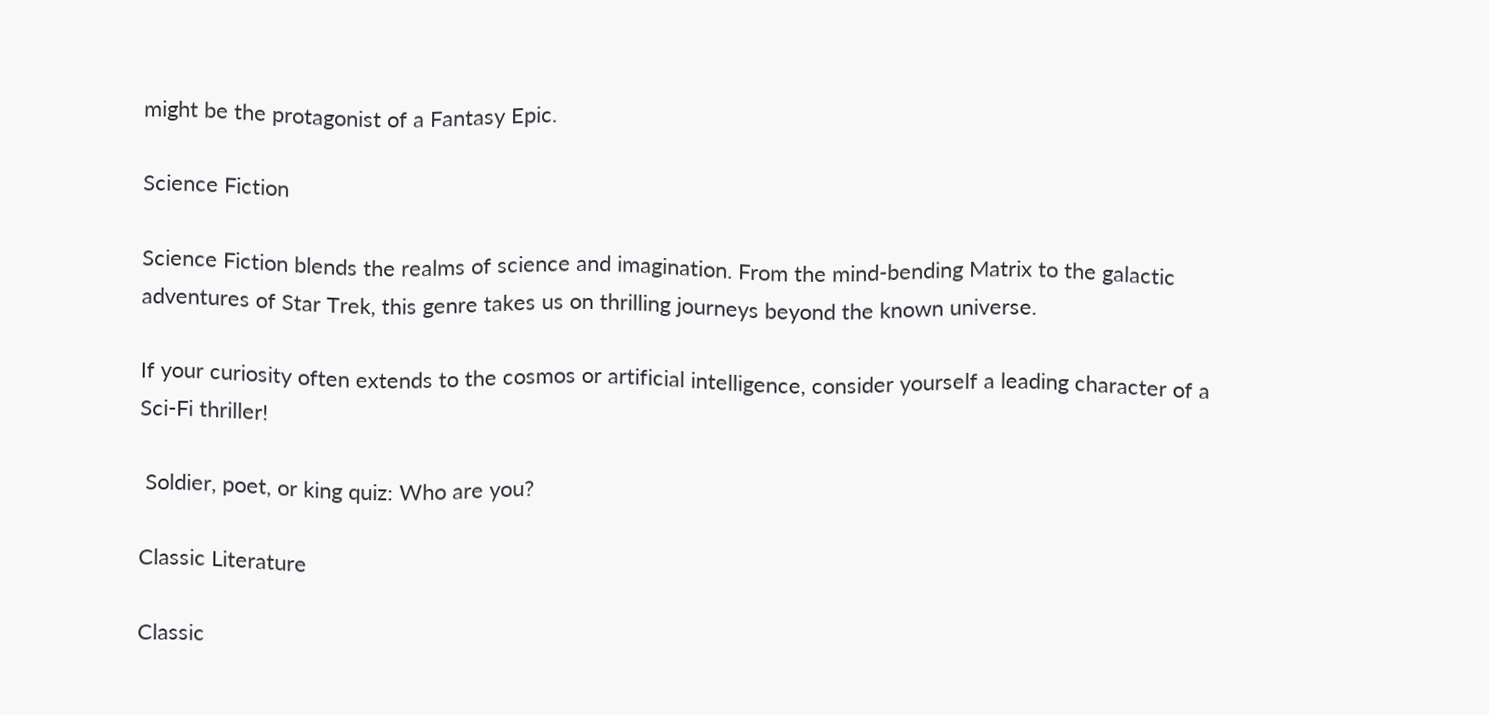might be the protagonist of a Fantasy Epic.

Science Fiction

Science Fiction blends the realms of science and imagination. From the mind-bending Matrix to the galactic adventures of Star Trek, this genre takes us on thrilling journeys beyond the known universe.

If your curiosity often extends to the cosmos or artificial intelligence, consider yourself a leading character of a Sci-Fi thriller!

 Soldier, poet, or king quiz: Who are you?

Classic Literature

Classic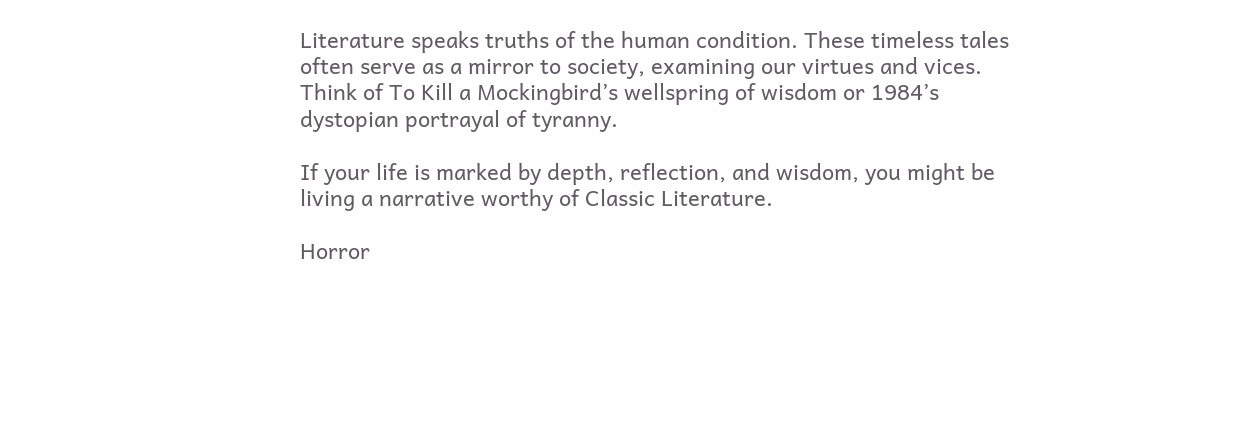Literature speaks truths of the human condition. These timeless tales often serve as a mirror to society, examining our virtues and vices. Think of To Kill a Mockingbird’s wellspring of wisdom or 1984’s dystopian portrayal of tyranny.

If your life is marked by depth, reflection, and wisdom, you might be living a narrative worthy of Classic Literature.

Horror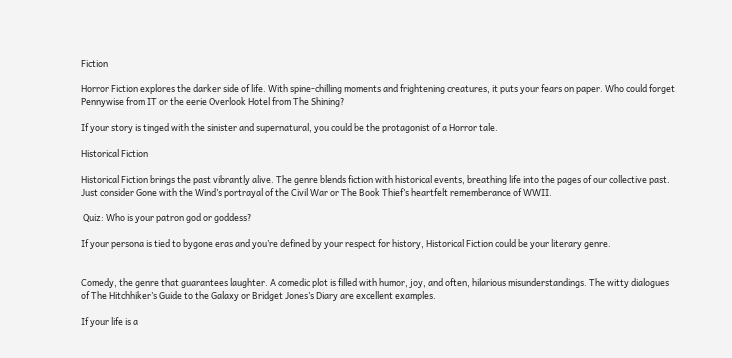Fiction

Horror Fiction explores the darker side of life. With spine-chilling moments and frightening creatures, it puts your fears on paper. Who could forget Pennywise from IT or the eerie Overlook Hotel from The Shining?

If your story is tinged with the sinister and supernatural, you could be the protagonist of a Horror tale.

Historical Fiction

Historical Fiction brings the past vibrantly alive. The genre blends fiction with historical events, breathing life into the pages of our collective past. Just consider Gone with the Wind’s portrayal of the Civil War or The Book Thief’s heartfelt rememberance of WWII.

 Quiz: Who is your patron god or goddess?

If your persona is tied to bygone eras and you’re defined by your respect for history, Historical Fiction could be your literary genre.


Comedy, the genre that guarantees laughter. A comedic plot is filled with humor, joy, and often, hilarious misunderstandings. The witty dialogues of The Hitchhiker’s Guide to the Galaxy or Bridget Jones’s Diary are excellent examples.

If your life is a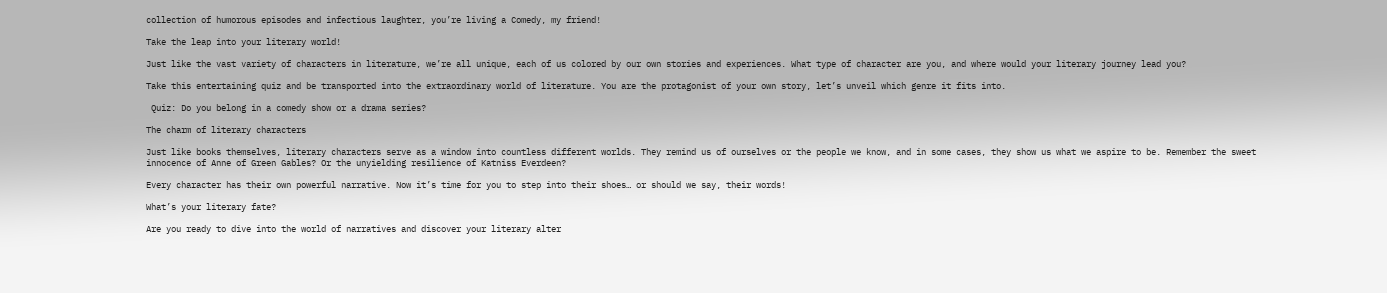collection of humorous episodes and infectious laughter, you’re living a Comedy, my friend!

Take the leap into your literary world!

Just like the vast variety of characters in literature, we’re all unique, each of us colored by our own stories and experiences. What type of character are you, and where would your literary journey lead you?

Take this entertaining quiz and be transported into the extraordinary world of literature. You are the protagonist of your own story, let’s unveil which genre it fits into.

 Quiz: Do you belong in a comedy show or a drama series?

The charm of literary characters

Just like books themselves, literary characters serve as a window into countless different worlds. They remind us of ourselves or the people we know, and in some cases, they show us what we aspire to be. Remember the sweet innocence of Anne of Green Gables? Or the unyielding resilience of Katniss Everdeen?

Every character has their own powerful narrative. Now it’s time for you to step into their shoes… or should we say, their words!

What’s your literary fate?

Are you ready to dive into the world of narratives and discover your literary alter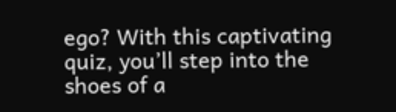ego? With this captivating quiz, you’ll step into the shoes of a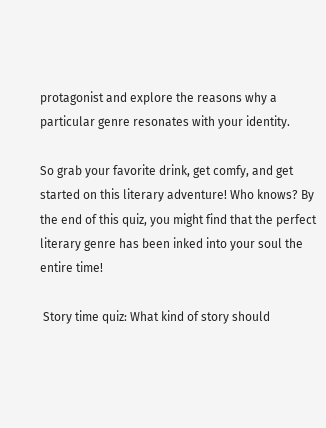protagonist and explore the reasons why a particular genre resonates with your identity.

So grab your favorite drink, get comfy, and get started on this literary adventure! Who knows? By the end of this quiz, you might find that the perfect literary genre has been inked into your soul the entire time!

 Story time quiz: What kind of story should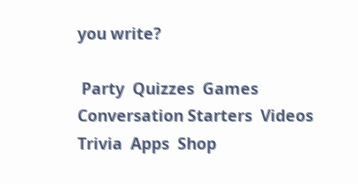you write?

 Party  Quizzes  Games  Conversation Starters  Videos  Trivia  Apps  Shop